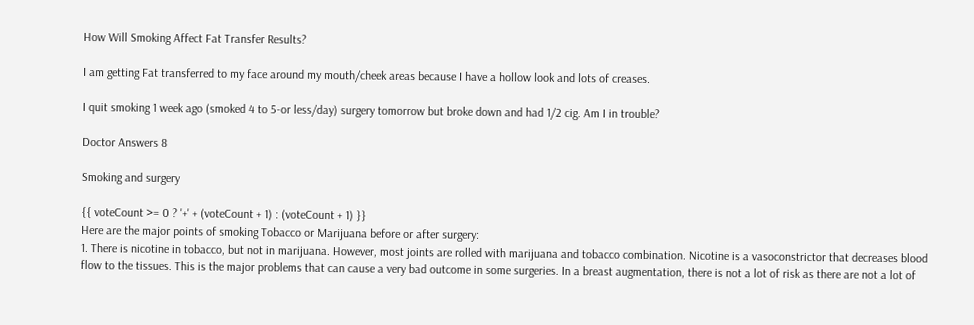How Will Smoking Affect Fat Transfer Results?

I am getting Fat transferred to my face around my mouth/cheek areas because I have a hollow look and lots of creases.

I quit smoking 1 week ago (smoked 4 to 5-or less/day) surgery tomorrow but broke down and had 1/2 cig. Am I in trouble?

Doctor Answers 8

Smoking and surgery

{{ voteCount >= 0 ? '+' + (voteCount + 1) : (voteCount + 1) }}
Here are the major points of smoking Tobacco or Marijuana before or after surgery:
1. There is nicotine in tobacco, but not in marijuana. However, most joints are rolled with marijuana and tobacco combination. Nicotine is a vasoconstrictor that decreases blood flow to the tissues. This is the major problems that can cause a very bad outcome in some surgeries. In a breast augmentation, there is not a lot of risk as there are not a lot of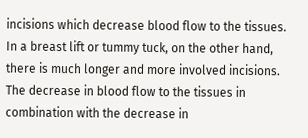incisions which decrease blood flow to the tissues. In a breast lift or tummy tuck, on the other hand, there is much longer and more involved incisions. The decrease in blood flow to the tissues in combination with the decrease in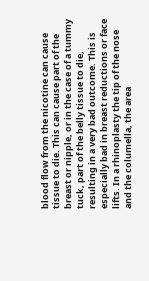blood flow from the nicotine can cause tissue to die. This can cause part of the breast or nipple, or in the case of a tummy tuck, part of the belly tissue to die, resulting in a very bad outcome. This is especially bad in breast reductions or face lifts. In a rhinoplasty the tip of the nose and the columella, the area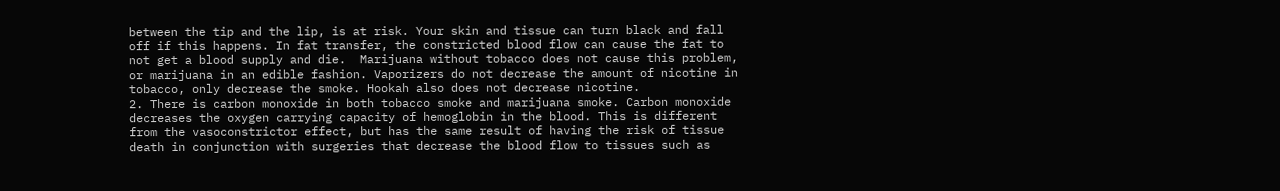between the tip and the lip, is at risk. Your skin and tissue can turn black and fall off if this happens. In fat transfer, the constricted blood flow can cause the fat to not get a blood supply and die.  Marijuana without tobacco does not cause this problem, or marijuana in an edible fashion. Vaporizers do not decrease the amount of nicotine in tobacco, only decrease the smoke. Hookah also does not decrease nicotine.
2. There is carbon monoxide in both tobacco smoke and marijuana smoke. Carbon monoxide decreases the oxygen carrying capacity of hemoglobin in the blood. This is different from the vasoconstrictor effect, but has the same result of having the risk of tissue death in conjunction with surgeries that decrease the blood flow to tissues such as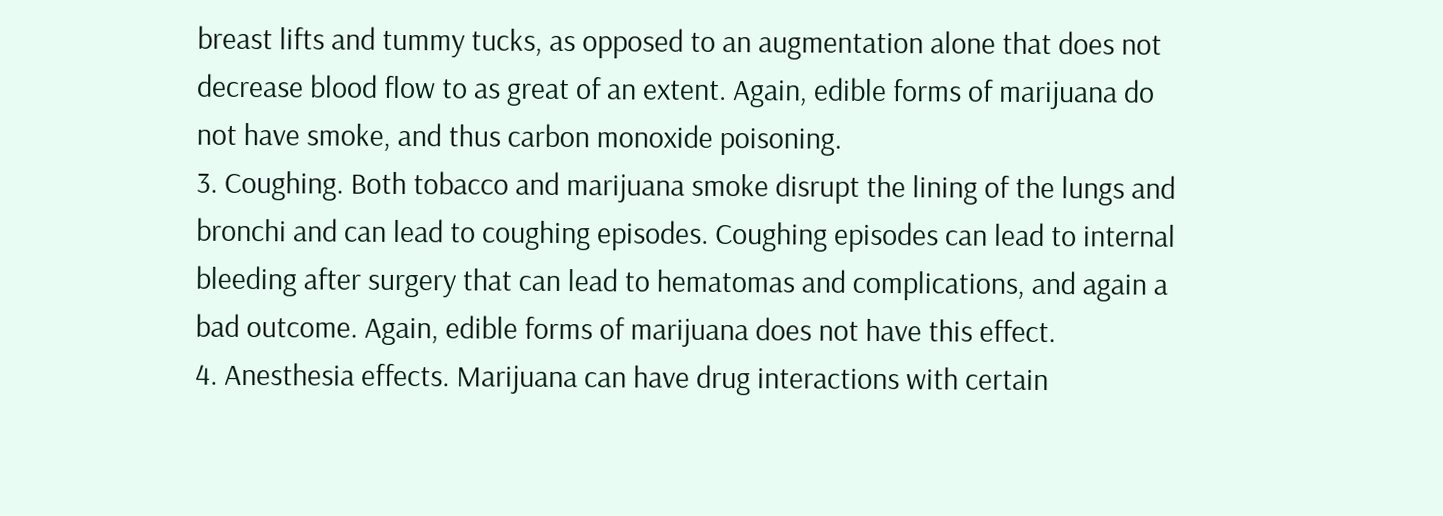breast lifts and tummy tucks, as opposed to an augmentation alone that does not decrease blood flow to as great of an extent. Again, edible forms of marijuana do not have smoke, and thus carbon monoxide poisoning.
3. Coughing. Both tobacco and marijuana smoke disrupt the lining of the lungs and bronchi and can lead to coughing episodes. Coughing episodes can lead to internal bleeding after surgery that can lead to hematomas and complications, and again a bad outcome. Again, edible forms of marijuana does not have this effect.
4. Anesthesia effects. Marijuana can have drug interactions with certain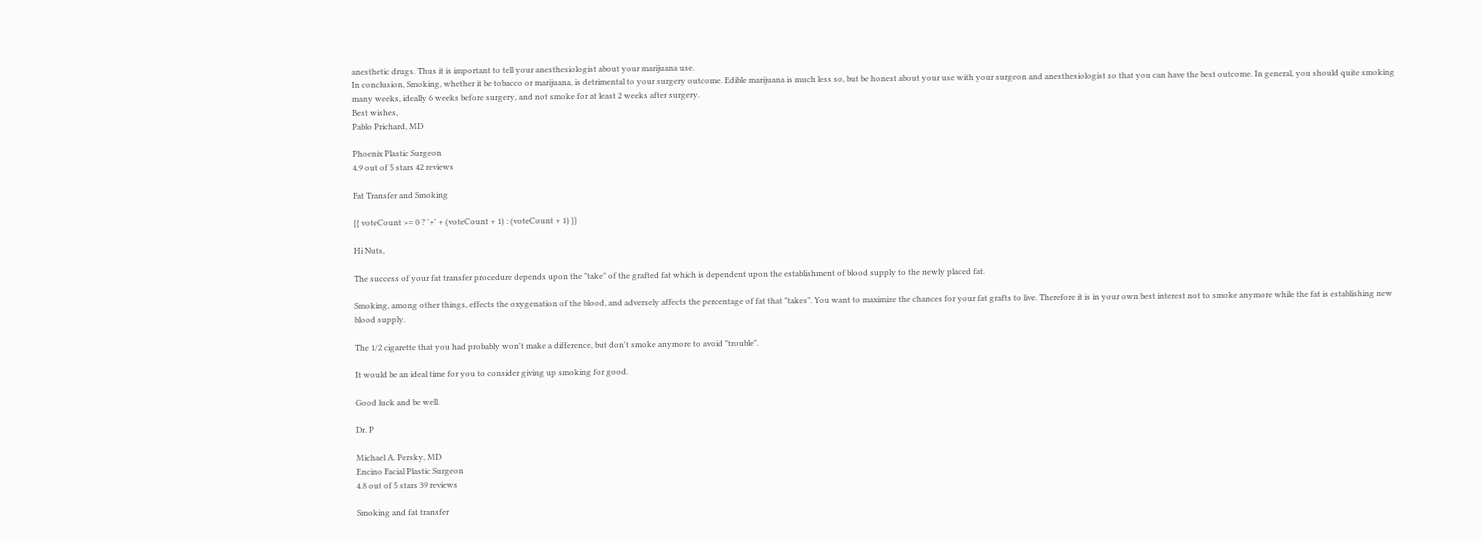anesthetic drugs. Thus it is important to tell your anesthesiologist about your marijuana use.
In conclusion, Smoking, whether it be tobacco or marijuana, is detrimental to your surgery outcome. Edible marijuana is much less so, but be honest about your use with your surgeon and anesthesiologist so that you can have the best outcome. In general, you should quite smoking many weeks, ideally 6 weeks before surgery, and not smoke for at least 2 weeks after surgery.
Best wishes,
Pablo Prichard, MD

Phoenix Plastic Surgeon
4.9 out of 5 stars 42 reviews

Fat Transfer and Smoking

{{ voteCount >= 0 ? '+' + (voteCount + 1) : (voteCount + 1) }}

Hi Nuts,

The success of your fat transfer procedure depends upon the "take" of the grafted fat which is dependent upon the establishment of blood supply to the newly placed fat.

Smoking, among other things, effects the oxygenation of the blood, and adversely affects the percentage of fat that "takes". You want to maximize the chances for your fat grafts to live. Therefore it is in your own best interest not to smoke anymore while the fat is establishing new blood supply.

The 1/2 cigarette that you had probably won't make a difference, but don't smoke anymore to avoid "trouble".

It would be an ideal time for you to consider giving up smoking for good.

Good luck and be well.

Dr. P

Michael A. Persky, MD
Encino Facial Plastic Surgeon
4.8 out of 5 stars 39 reviews

Smoking and fat transfer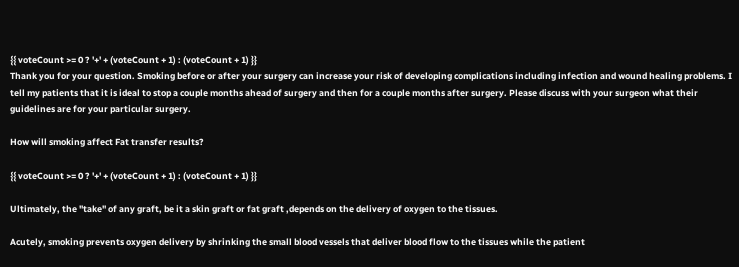{{ voteCount >= 0 ? '+' + (voteCount + 1) : (voteCount + 1) }}
Thank you for your question. Smoking before or after your surgery can increase your risk of developing complications including infection and wound healing problems. I tell my patients that it is ideal to stop a couple months ahead of surgery and then for a couple months after surgery. Please discuss with your surgeon what their guidelines are for your particular surgery.

How will smoking affect Fat transfer results?

{{ voteCount >= 0 ? '+' + (voteCount + 1) : (voteCount + 1) }}

Ultimately, the "take" of any graft, be it a skin graft or fat graft ,depends on the delivery of oxygen to the tissues.

Acutely, smoking prevents oxygen delivery by shrinking the small blood vessels that deliver blood flow to the tissues while the patient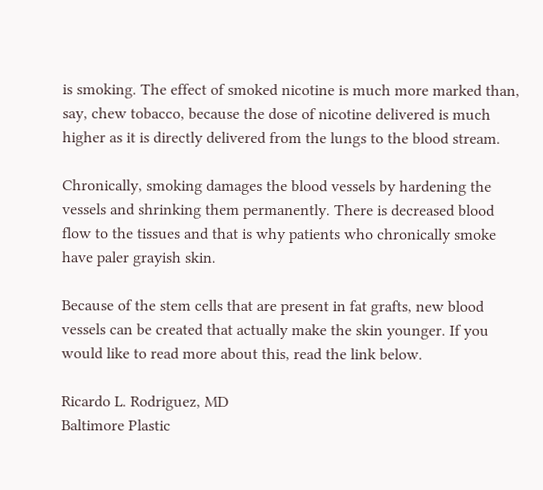is smoking. The effect of smoked nicotine is much more marked than, say, chew tobacco, because the dose of nicotine delivered is much higher as it is directly delivered from the lungs to the blood stream.

Chronically, smoking damages the blood vessels by hardening the vessels and shrinking them permanently. There is decreased blood flow to the tissues and that is why patients who chronically smoke have paler grayish skin.

Because of the stem cells that are present in fat grafts, new blood vessels can be created that actually make the skin younger. If you would like to read more about this, read the link below.

Ricardo L. Rodriguez, MD
Baltimore Plastic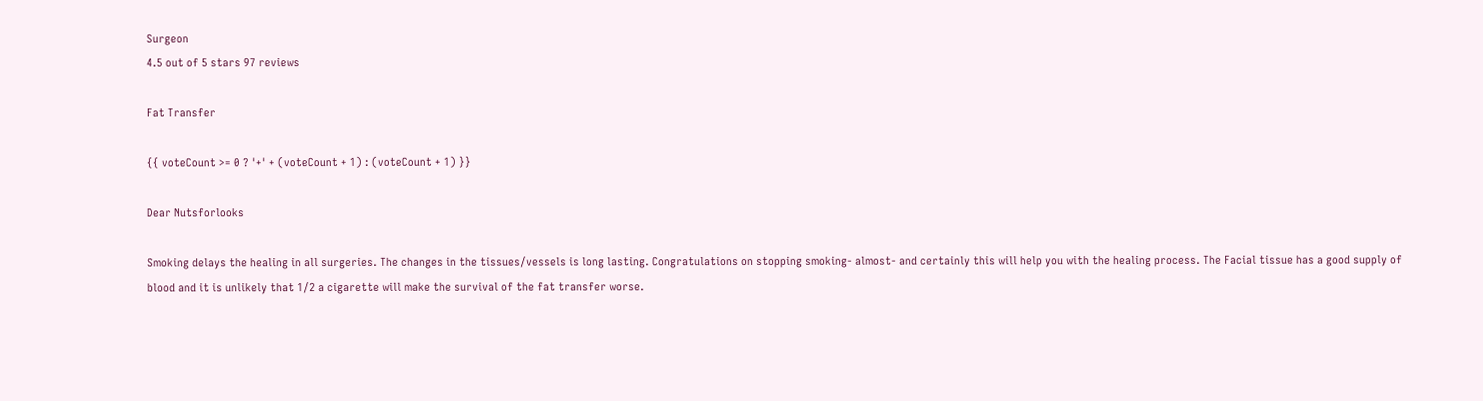Surgeon
4.5 out of 5 stars 97 reviews

Fat Transfer

{{ voteCount >= 0 ? '+' + (voteCount + 1) : (voteCount + 1) }}

Dear Nutsforlooks

Smoking delays the healing in all surgeries. The changes in the tissues/vessels is long lasting. Congratulations on stopping smoking- almost- and certainly this will help you with the healing process. The Facial tissue has a good supply of blood and it is unlikely that 1/2 a cigarette will make the survival of the fat transfer worse.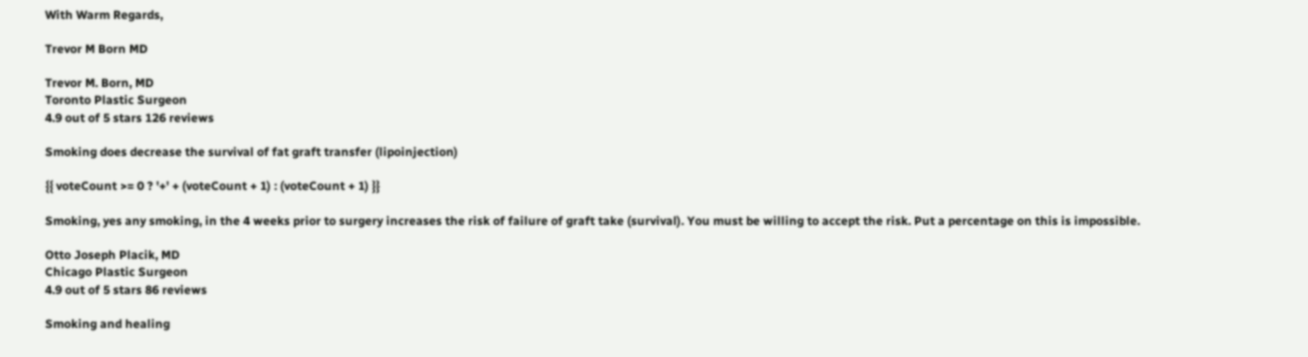With Warm Regards,

Trevor M Born MD

Trevor M. Born, MD
Toronto Plastic Surgeon
4.9 out of 5 stars 126 reviews

Smoking does decrease the survival of fat graft transfer (lipoinjection)

{{ voteCount >= 0 ? '+' + (voteCount + 1) : (voteCount + 1) }}

Smoking, yes any smoking, in the 4 weeks prior to surgery increases the risk of failure of graft take (survival). You must be willing to accept the risk. Put a percentage on this is impossible.

Otto Joseph Placik, MD
Chicago Plastic Surgeon
4.9 out of 5 stars 86 reviews

Smoking and healing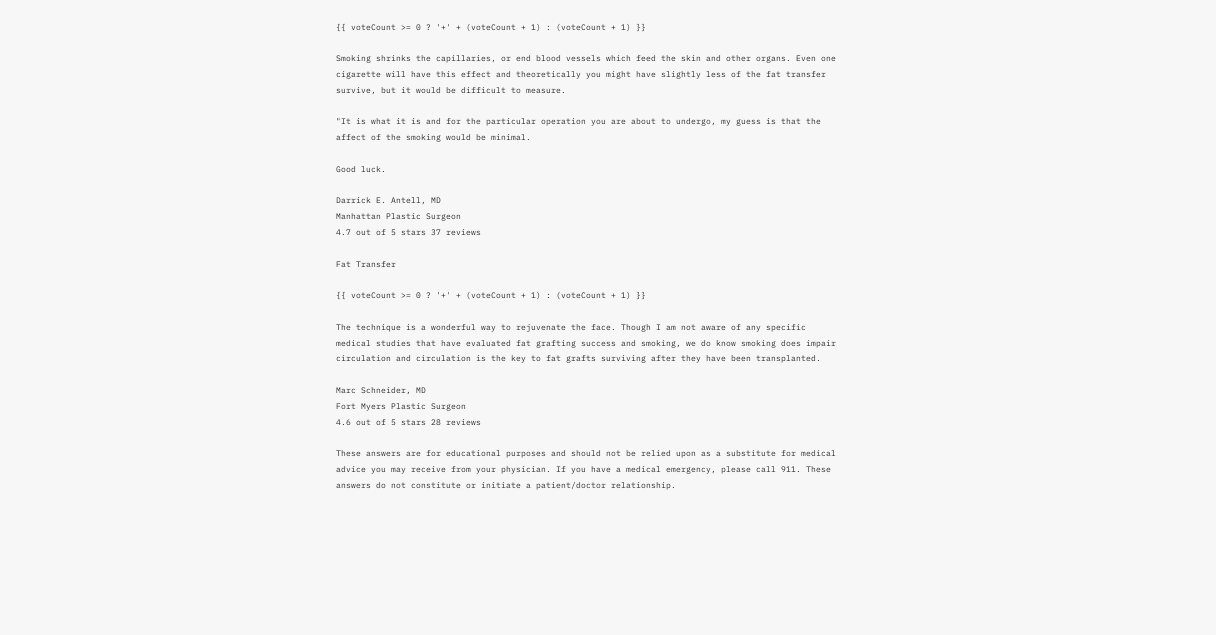{{ voteCount >= 0 ? '+' + (voteCount + 1) : (voteCount + 1) }}

Smoking shrinks the capillaries, or end blood vessels which feed the skin and other organs. Even one cigarette will have this effect and theoretically you might have slightly less of the fat transfer survive, but it would be difficult to measure.

"It is what it is and for the particular operation you are about to undergo, my guess is that the affect of the smoking would be minimal.

Good luck.

Darrick E. Antell, MD
Manhattan Plastic Surgeon
4.7 out of 5 stars 37 reviews

Fat Transfer

{{ voteCount >= 0 ? '+' + (voteCount + 1) : (voteCount + 1) }}

The technique is a wonderful way to rejuvenate the face. Though I am not aware of any specific medical studies that have evaluated fat grafting success and smoking, we do know smoking does impair circulation and circulation is the key to fat grafts surviving after they have been transplanted.

Marc Schneider, MD
Fort Myers Plastic Surgeon
4.6 out of 5 stars 28 reviews

These answers are for educational purposes and should not be relied upon as a substitute for medical advice you may receive from your physician. If you have a medical emergency, please call 911. These answers do not constitute or initiate a patient/doctor relationship.